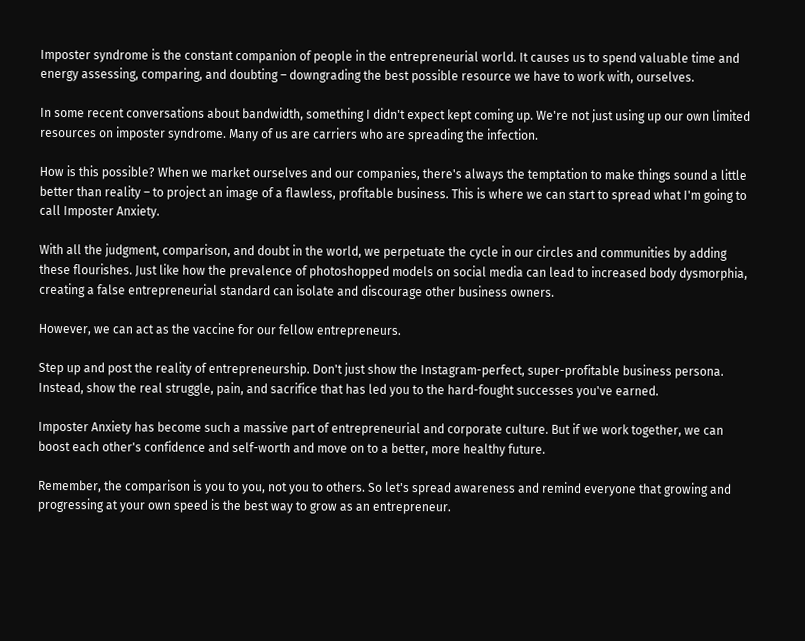Imposter syndrome is the constant companion of people in the entrepreneurial world. It causes us to spend valuable time and energy assessing, comparing, and doubting – downgrading the best possible resource we have to work with, ourselves.

In some recent conversations about bandwidth, something I didn't expect kept coming up. We're not just using up our own limited resources on imposter syndrome. Many of us are carriers who are spreading the infection.

How is this possible? When we market ourselves and our companies, there's always the temptation to make things sound a little better than reality – to project an image of a flawless, profitable business. This is where we can start to spread what I'm going to call Imposter Anxiety.

With all the judgment, comparison, and doubt in the world, we perpetuate the cycle in our circles and communities by adding these flourishes. Just like how the prevalence of photoshopped models on social media can lead to increased body dysmorphia, creating a false entrepreneurial standard can isolate and discourage other business owners.

However, we can act as the vaccine for our fellow entrepreneurs.

Step up and post the reality of entrepreneurship. Don't just show the Instagram-perfect, super-profitable business persona. Instead, show the real struggle, pain, and sacrifice that has led you to the hard-fought successes you've earned.

Imposter Anxiety has become such a massive part of entrepreneurial and corporate culture. But if we work together, we can boost each other's confidence and self-worth and move on to a better, more healthy future.

Remember, the comparison is you to you, not you to others. So let's spread awareness and remind everyone that growing and progressing at your own speed is the best way to grow as an entrepreneur.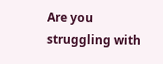Are you struggling with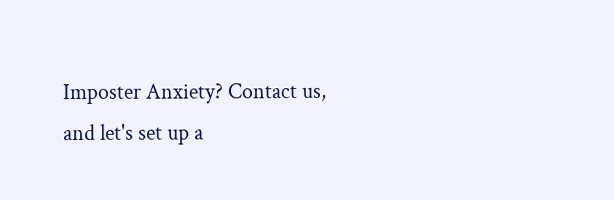Imposter Anxiety? Contact us, and let's set up a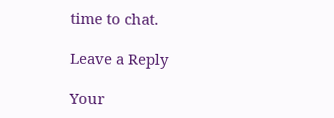time to chat.

Leave a Reply

Your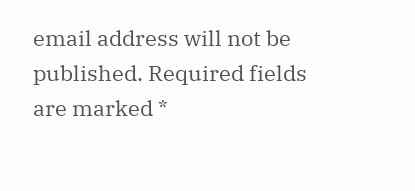email address will not be published. Required fields are marked *